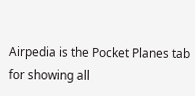Airpedia is the Pocket Planes tab for showing all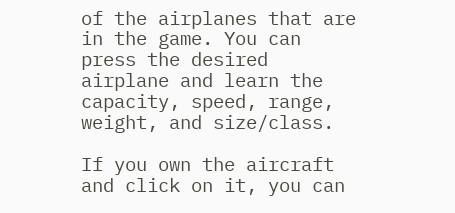of the airplanes that are in the game. You can press the desired airplane and learn the capacity, speed, range, weight, and size/class.

If you own the aircraft and click on it, you can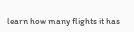learn how many flights it has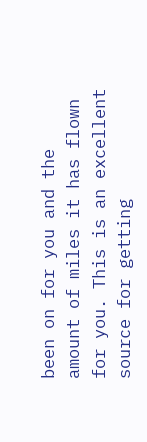been on for you and the amount of miles it has flown for you. This is an excellent source for getting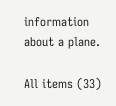information about a plane.

All items (33)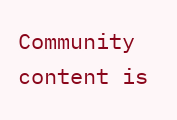Community content is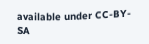available under CC-BY-SA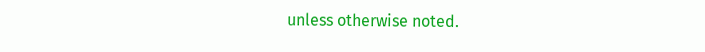unless otherwise noted.